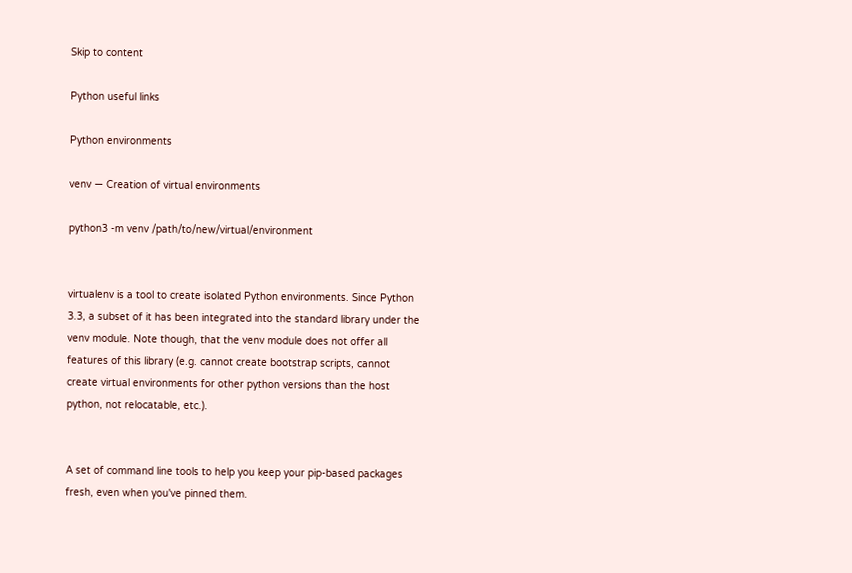Skip to content

Python useful links

Python environments

venv — Creation of virtual environments

python3 -m venv /path/to/new/virtual/environment


virtualenv is a tool to create isolated Python environments. Since Python 3.3, a subset of it has been integrated into the standard library under the venv module. Note though, that the venv module does not offer all features of this library (e.g. cannot create bootstrap scripts, cannot create virtual environments for other python versions than the host python, not relocatable, etc.).


A set of command line tools to help you keep your pip-based packages fresh, even when you've pinned them.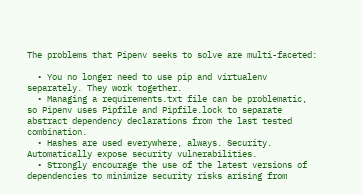The problems that Pipenv seeks to solve are multi-faceted:

  • You no longer need to use pip and virtualenv separately. They work together.
  • Managing a requirements.txt file can be problematic, so Pipenv uses Pipfile and Pipfile.lock to separate abstract dependency declarations from the last tested combination.
  • Hashes are used everywhere, always. Security. Automatically expose security vulnerabilities.
  • Strongly encourage the use of the latest versions of dependencies to minimize security risks arising from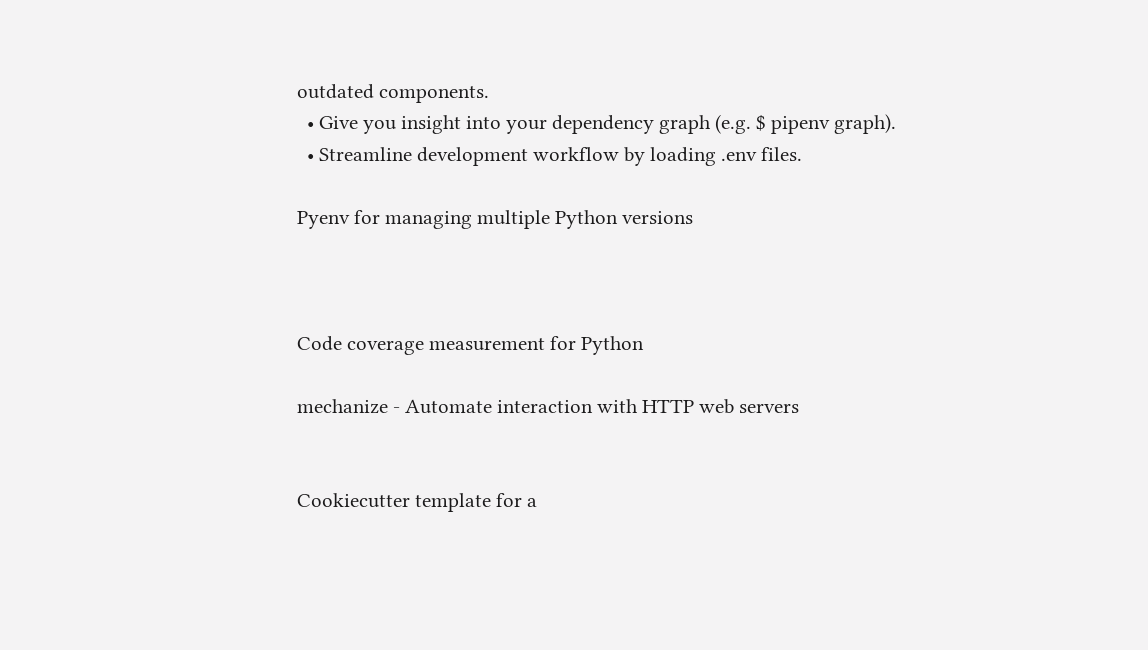outdated components.
  • Give you insight into your dependency graph (e.g. $ pipenv graph).
  • Streamline development workflow by loading .env files.

Pyenv for managing multiple Python versions



Code coverage measurement for Python

mechanize - Automate interaction with HTTP web servers


Cookiecutter template for a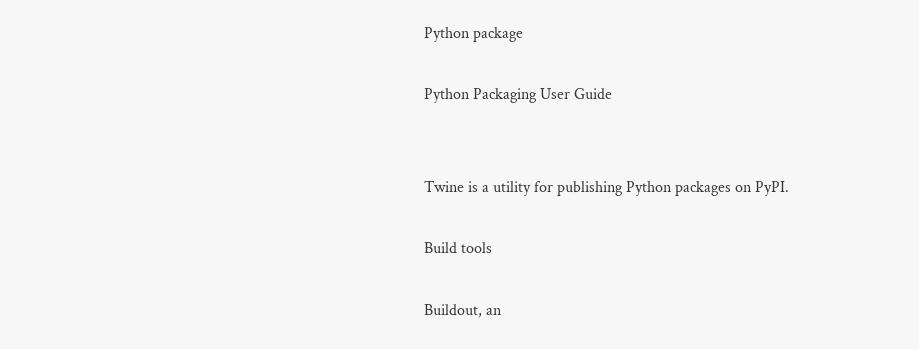Python package

Python Packaging User Guide


Twine is a utility for publishing Python packages on PyPI.

Build tools

Buildout, an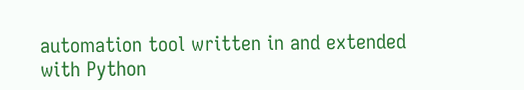automation tool written in and extended with Python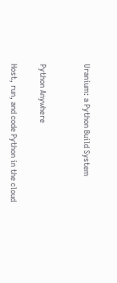Uranium: a Python Build System


Python Anywhere

Host, run, and code Python in the cloud